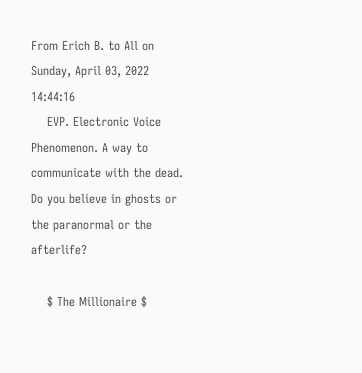From Erich B. to All on Sunday, April 03, 2022 14:44:16
    EVP. Electronic Voice Phenomenon. A way to communicate with the dead. Do you believe in ghosts or the paranormal or the afterlife?

    $ The Millionaire $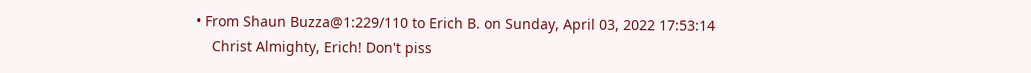• From Shaun Buzza@1:229/110 to Erich B. on Sunday, April 03, 2022 17:53:14
    Christ Almighty, Erich! Don't piss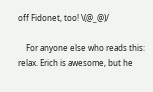off Fidonet, too! \(@_@)/

    For anyone else who reads this: relax. Erich is awesome, but he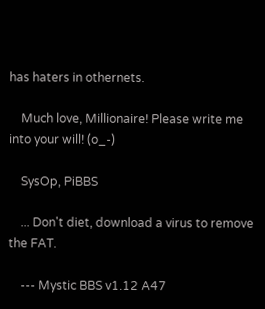has haters in othernets.

    Much love, Millionaire! Please write me into your will! (o_-)

    SysOp, PiBBS

    ... Don't diet, download a virus to remove the FAT.

    --- Mystic BBS v1.12 A47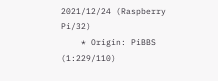2021/12/24 (Raspberry Pi/32)
    * Origin: PiBBS (1:229/110)